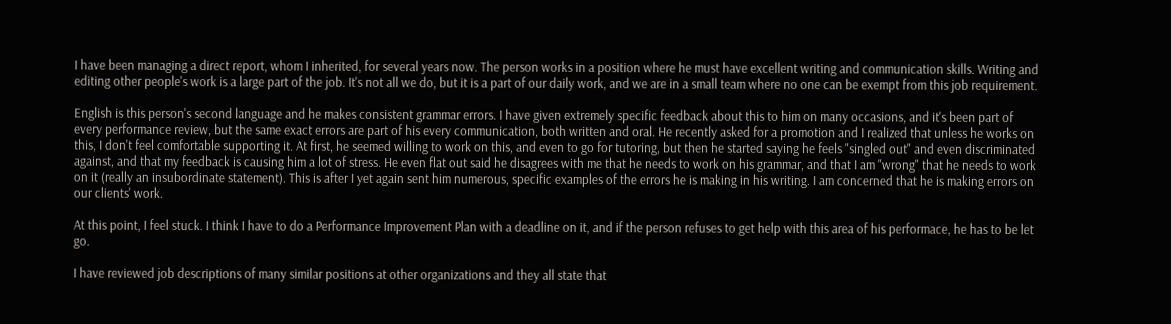I have been managing a direct report, whom I inherited, for several years now. The person works in a position where he must have excellent writing and communication skills. Writing and editing other people's work is a large part of the job. It's not all we do, but it is a part of our daily work, and we are in a small team where no one can be exempt from this job requirement.

English is this person's second language and he makes consistent grammar errors. I have given extremely specific feedback about this to him on many occasions, and it's been part of every performance review, but the same exact errors are part of his every communication, both written and oral. He recently asked for a promotion and I realized that unless he works on this, I don't feel comfortable supporting it. At first, he seemed willing to work on this, and even to go for tutoring, but then he started saying he feels "singled out" and even discriminated against, and that my feedback is causing him a lot of stress. He even flat out said he disagrees with me that he needs to work on his grammar, and that I am "wrong" that he needs to work on it (really an insubordinate statement). This is after I yet again sent him numerous, specific examples of the errors he is making in his writing. I am concerned that he is making errors on our clients' work.

At this point, I feel stuck. I think I have to do a Performance Improvement Plan with a deadline on it, and if the person refuses to get help with this area of his performace, he has to be let go.

I have reviewed job descriptions of many similar positions at other organizations and they all state that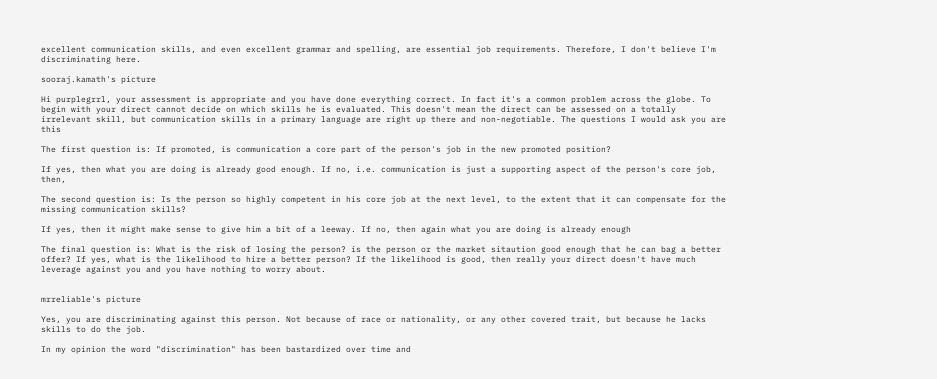excellent communication skills, and even excellent grammar and spelling, are essential job requirements. Therefore, I don't believe I'm discriminating here.

sooraj.kamath's picture

Hi purplegrrl, your assessment is appropriate and you have done everything correct. In fact it's a common problem across the globe. To begin with your direct cannot decide on which skills he is evaluated. This doesn't mean the direct can be assessed on a totally irrelevant skill, but communication skills in a primary language are right up there and non-negotiable. The questions I would ask you are this

The first question is: If promoted, is communication a core part of the person's job in the new promoted position?

If yes, then what you are doing is already good enough. If no, i.e. communication is just a supporting aspect of the person's core job, then,

The second question is: Is the person so highly competent in his core job at the next level, to the extent that it can compensate for the missing communication skills?

If yes, then it might make sense to give him a bit of a leeway. If no, then again what you are doing is already enough

The final question is: What is the risk of losing the person? is the person or the market sitaution good enough that he can bag a better offer? If yes, what is the likelihood to hire a better person? If the likelihood is good, then really your direct doesn't have much leverage against you and you have nothing to worry about.


mrreliable's picture

Yes, you are discriminating against this person. Not because of race or nationality, or any other covered trait, but because he lacks skills to do the job.

In my opinion the word "discrimination" has been bastardized over time and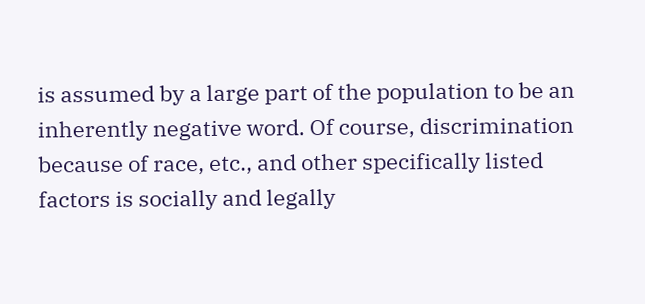is assumed by a large part of the population to be an inherently negative word. Of course, discrimination because of race, etc., and other specifically listed factors is socially and legally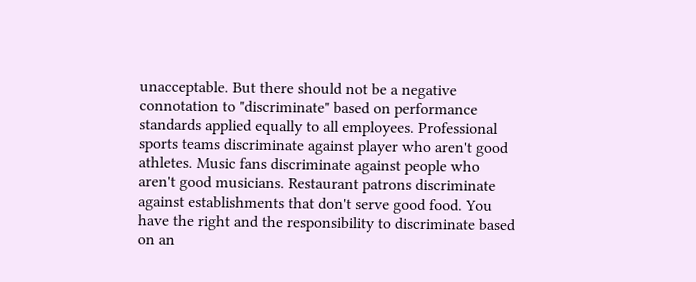unacceptable. But there should not be a negative connotation to "discriminate" based on performance standards applied equally to all employees. Professional sports teams discriminate against player who aren't good athletes. Music fans discriminate against people who aren't good musicians. Restaurant patrons discriminate against establishments that don't serve good food. You have the right and the responsibility to discriminate based on an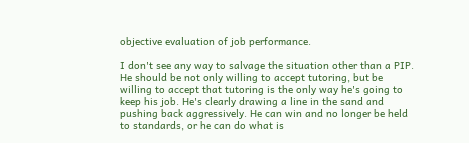objective evaluation of job performance.

I don't see any way to salvage the situation other than a PIP. He should be not only willing to accept tutoring, but be willing to accept that tutoring is the only way he's going to keep his job. He's clearly drawing a line in the sand and pushing back aggressively. He can win and no longer be held to standards, or he can do what is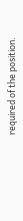required of the position.